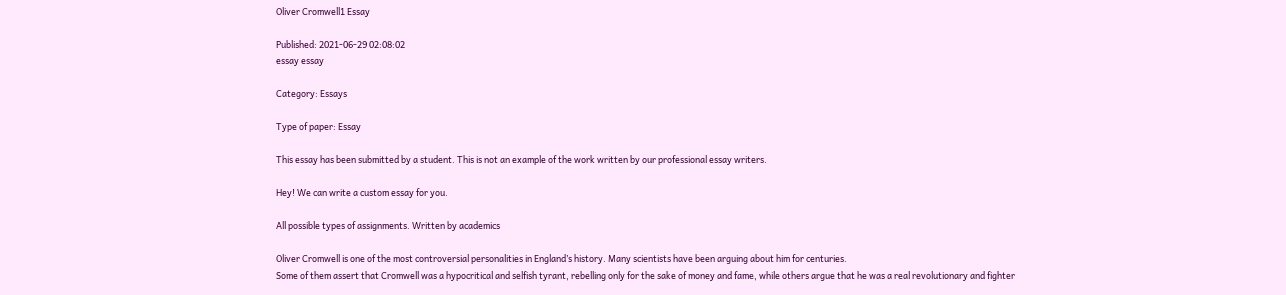Oliver Cromwell1 Essay

Published: 2021-06-29 02:08:02
essay essay

Category: Essays

Type of paper: Essay

This essay has been submitted by a student. This is not an example of the work written by our professional essay writers.

Hey! We can write a custom essay for you.

All possible types of assignments. Written by academics

Oliver Cromwell is one of the most controversial personalities in England’s history. Many scientists have been arguing about him for centuries.
Some of them assert that Cromwell was a hypocritical and selfish tyrant, rebelling only for the sake of money and fame, while others argue that he was a real revolutionary and fighter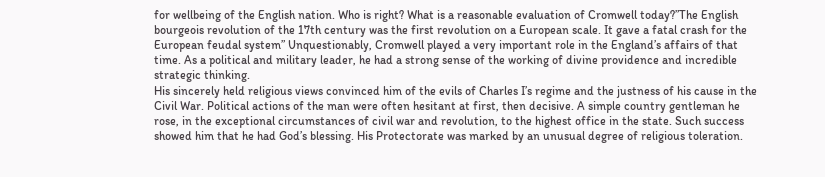for wellbeing of the English nation. Who is right? What is a reasonable evaluation of Cromwell today?”The English bourgeois revolution of the 17th century was the first revolution on a European scale. It gave a fatal crash for the European feudal system” Unquestionably, Cromwell played a very important role in the England’s affairs of that time. As a political and military leader, he had a strong sense of the working of divine providence and incredible strategic thinking.
His sincerely held religious views convinced him of the evils of Charles I’s regime and the justness of his cause in the Civil War. Political actions of the man were often hesitant at first, then decisive. A simple country gentleman he rose, in the exceptional circumstances of civil war and revolution, to the highest office in the state. Such success showed him that he had God’s blessing. His Protectorate was marked by an unusual degree of religious toleration.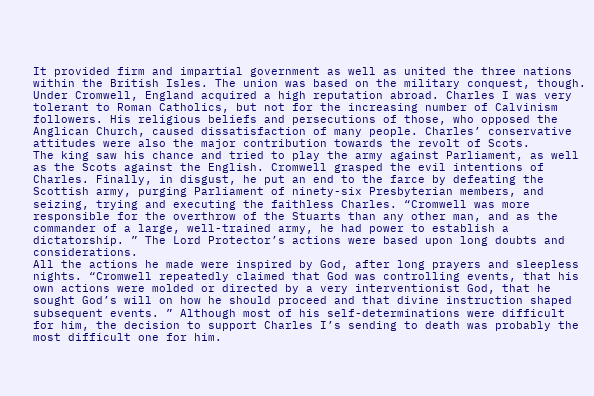It provided firm and impartial government as well as united the three nations within the British Isles. The union was based on the military conquest, though. Under Cromwell, England acquired a high reputation abroad. Charles I was very tolerant to Roman Catholics, but not for the increasing number of Calvinism followers. His religious beliefs and persecutions of those, who opposed the Anglican Church, caused dissatisfaction of many people. Charles’ conservative attitudes were also the major contribution towards the revolt of Scots.
The king saw his chance and tried to play the army against Parliament, as well as the Scots against the English. Cromwell grasped the evil intentions of Charles. Finally, in disgust, he put an end to the farce by defeating the Scottish army, purging Parliament of ninety-six Presbyterian members, and seizing, trying and executing the faithless Charles. “Cromwell was more responsible for the overthrow of the Stuarts than any other man, and as the commander of a large, well-trained army, he had power to establish a dictatorship. ” The Lord Protector’s actions were based upon long doubts and considerations.
All the actions he made were inspired by God, after long prayers and sleepless nights. “Cromwell repeatedly claimed that God was controlling events, that his own actions were molded or directed by a very interventionist God, that he sought God’s will on how he should proceed and that divine instruction shaped subsequent events. ” Although most of his self-determinations were difficult for him, the decision to support Charles I’s sending to death was probably the most difficult one for him.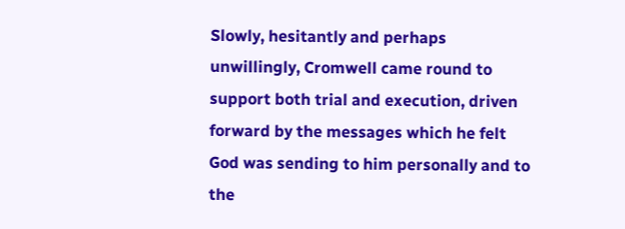Slowly, hesitantly and perhaps unwillingly, Cromwell came round to support both trial and execution, driven forward by the messages which he felt God was sending to him personally and to the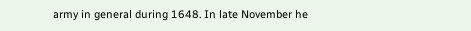army in general during 1648. In late November he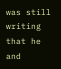was still writing that he and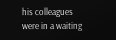his colleagues were in a waiting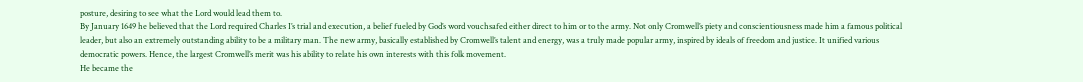posture, desiring to see what the Lord would lead them to.
By January 1649 he believed that the Lord required Charles I’s trial and execution, a belief fueled by God’s word vouchsafed either direct to him or to the army. Not only Cromwell’s piety and conscientiousness made him a famous political leader, but also an extremely outstanding ability to be a military man. The new army, basically established by Cromwell’s talent and energy, was a truly made popular army, inspired by ideals of freedom and justice. It unified various democratic powers. Hence, the largest Cromwell’s merit was his ability to relate his own interests with this folk movement.
He became the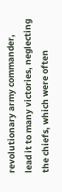revolutionary army commander, lead it to many victories, neglecting the chiefs, which were often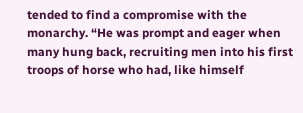tended to find a compromise with the monarchy. “He was prompt and eager when many hung back, recruiting men into his first troops of horse who had, like himself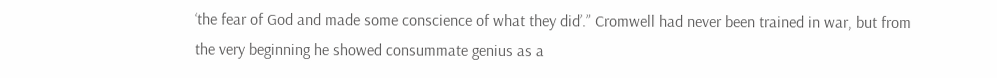‘the fear of God and made some conscience of what they did’.” Cromwell had never been trained in war, but from the very beginning he showed consummate genius as a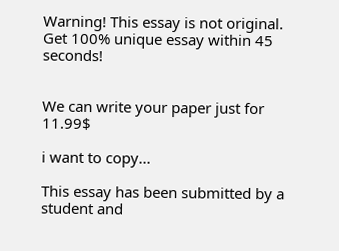Warning! This essay is not original. Get 100% unique essay within 45 seconds!


We can write your paper just for 11.99$

i want to copy...

This essay has been submitted by a student and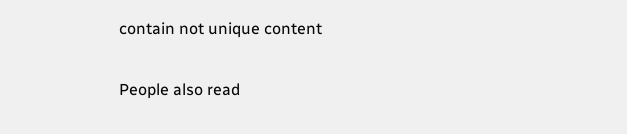contain not unique content

People also read